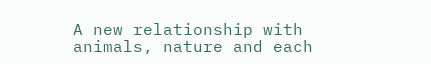A new relationship with animals, nature and each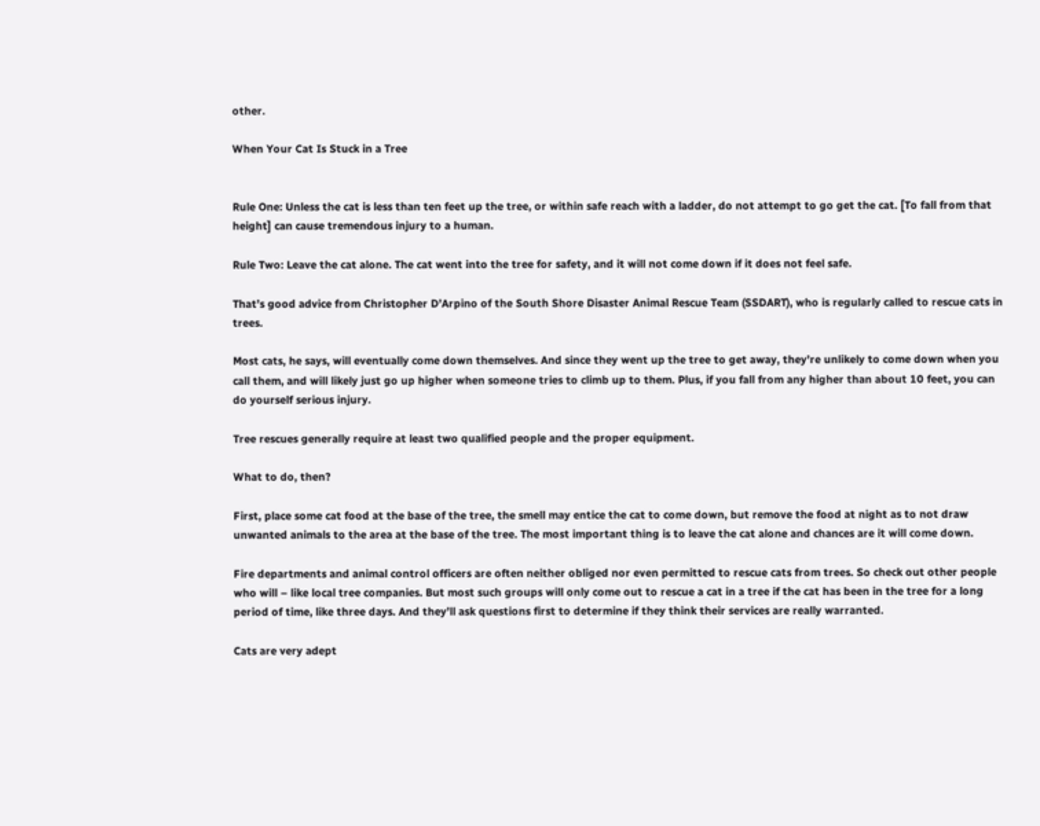other.

When Your Cat Is Stuck in a Tree


Rule One: Unless the cat is less than ten feet up the tree, or within safe reach with a ladder, do not attempt to go get the cat. [To fall from that height] can cause tremendous injury to a human.

Rule Two: Leave the cat alone. The cat went into the tree for safety, and it will not come down if it does not feel safe.

That’s good advice from Christopher D’Arpino of the South Shore Disaster Animal Rescue Team (SSDART), who is regularly called to rescue cats in trees.

Most cats, he says, will eventually come down themselves. And since they went up the tree to get away, they’re unlikely to come down when you call them, and will likely just go up higher when someone tries to climb up to them. Plus, if you fall from any higher than about 10 feet, you can do yourself serious injury.

Tree rescues generally require at least two qualified people and the proper equipment.

What to do, then?

First, place some cat food at the base of the tree, the smell may entice the cat to come down, but remove the food at night as to not draw unwanted animals to the area at the base of the tree. The most important thing is to leave the cat alone and chances are it will come down.

Fire departments and animal control officers are often neither obliged nor even permitted to rescue cats from trees. So check out other people who will – like local tree companies. But most such groups will only come out to rescue a cat in a tree if the cat has been in the tree for a long period of time, like three days. And they’ll ask questions first to determine if they think their services are really warranted.

Cats are very adept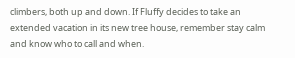climbers, both up and down. If Fluffy decides to take an extended vacation in its new tree house, remember stay calm and know who to call and when.